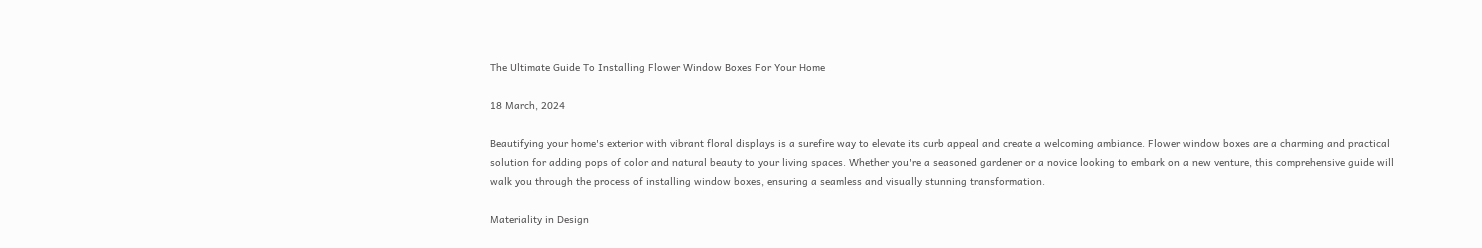The Ultimate Guide To Installing Flower Window Boxes For Your Home

18 March, 2024

Beautifying your home's exterior with vibrant floral displays is a surefire way to elevate its curb appeal and create a welcoming ambiance. Flower window boxes are a charming and practical solution for adding pops of color and natural beauty to your living spaces. Whether you're a seasoned gardener or a novice looking to embark on a new venture, this comprehensive guide will walk you through the process of installing window boxes, ensuring a seamless and visually stunning transformation.

Materiality in Design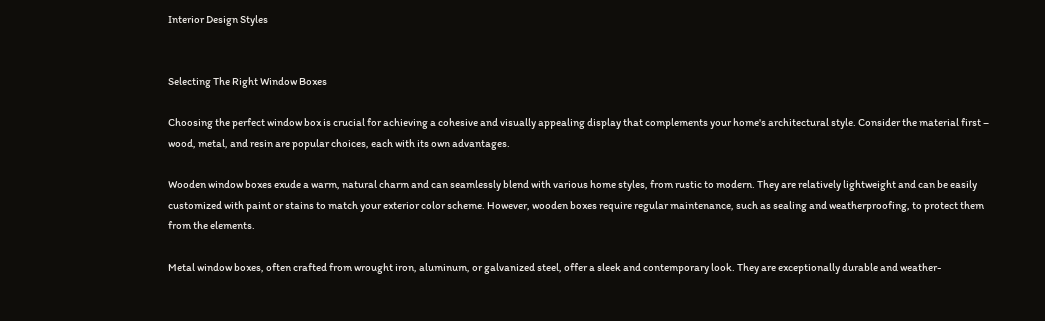Interior Design Styles


Selecting The Right Window Boxes

Choosing the perfect window box is crucial for achieving a cohesive and visually appealing display that complements your home's architectural style. Consider the material first – wood, metal, and resin are popular choices, each with its own advantages.

Wooden window boxes exude a warm, natural charm and can seamlessly blend with various home styles, from rustic to modern. They are relatively lightweight and can be easily customized with paint or stains to match your exterior color scheme. However, wooden boxes require regular maintenance, such as sealing and weatherproofing, to protect them from the elements.

Metal window boxes, often crafted from wrought iron, aluminum, or galvanized steel, offer a sleek and contemporary look. They are exceptionally durable and weather-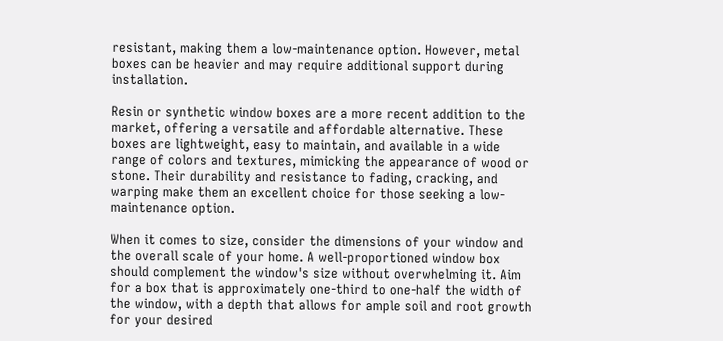resistant, making them a low-maintenance option. However, metal boxes can be heavier and may require additional support during installation.

Resin or synthetic window boxes are a more recent addition to the market, offering a versatile and affordable alternative. These boxes are lightweight, easy to maintain, and available in a wide range of colors and textures, mimicking the appearance of wood or stone. Their durability and resistance to fading, cracking, and warping make them an excellent choice for those seeking a low-maintenance option.

When it comes to size, consider the dimensions of your window and the overall scale of your home. A well-proportioned window box should complement the window's size without overwhelming it. Aim for a box that is approximately one-third to one-half the width of the window, with a depth that allows for ample soil and root growth for your desired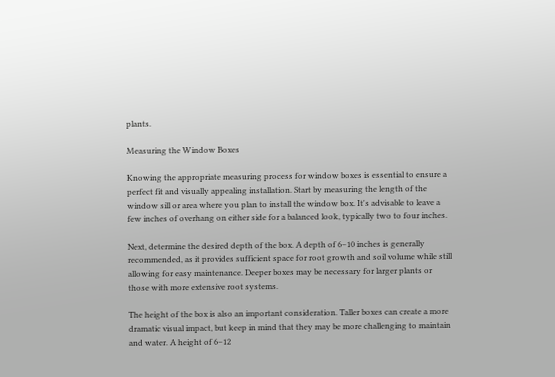plants.

Measuring the Window Boxes

Knowing the appropriate measuring process for window boxes is essential to ensure a perfect fit and visually appealing installation. Start by measuring the length of the window sill or area where you plan to install the window box. It's advisable to leave a few inches of overhang on either side for a balanced look, typically two to four inches.

Next, determine the desired depth of the box. A depth of 6–10 inches is generally recommended, as it provides sufficient space for root growth and soil volume while still allowing for easy maintenance. Deeper boxes may be necessary for larger plants or those with more extensive root systems.

The height of the box is also an important consideration. Taller boxes can create a more dramatic visual impact, but keep in mind that they may be more challenging to maintain and water. A height of 6–12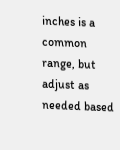inches is a common range, but adjust as needed based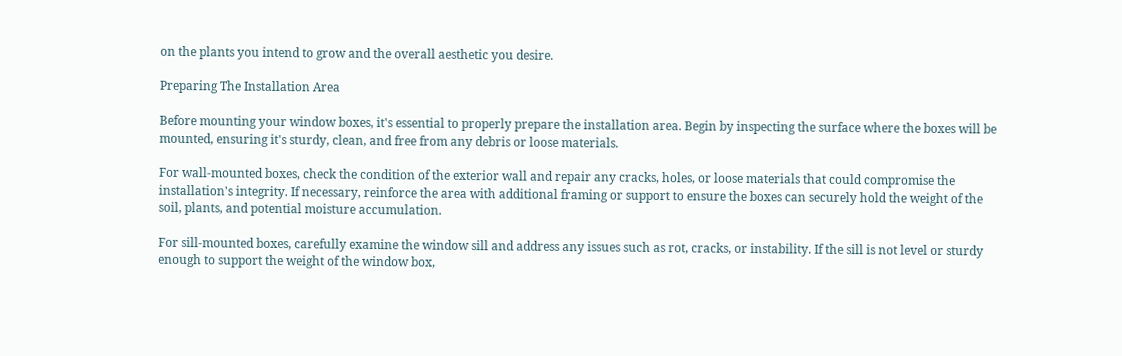on the plants you intend to grow and the overall aesthetic you desire.

Preparing The Installation Area

Before mounting your window boxes, it's essential to properly prepare the installation area. Begin by inspecting the surface where the boxes will be mounted, ensuring it's sturdy, clean, and free from any debris or loose materials.

For wall-mounted boxes, check the condition of the exterior wall and repair any cracks, holes, or loose materials that could compromise the installation's integrity. If necessary, reinforce the area with additional framing or support to ensure the boxes can securely hold the weight of the soil, plants, and potential moisture accumulation.

For sill-mounted boxes, carefully examine the window sill and address any issues such as rot, cracks, or instability. If the sill is not level or sturdy enough to support the weight of the window box,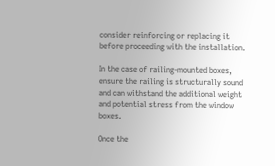consider reinforcing or replacing it before proceeding with the installation.

In the case of railing-mounted boxes, ensure the railing is structurally sound and can withstand the additional weight and potential stress from the window boxes.

Once the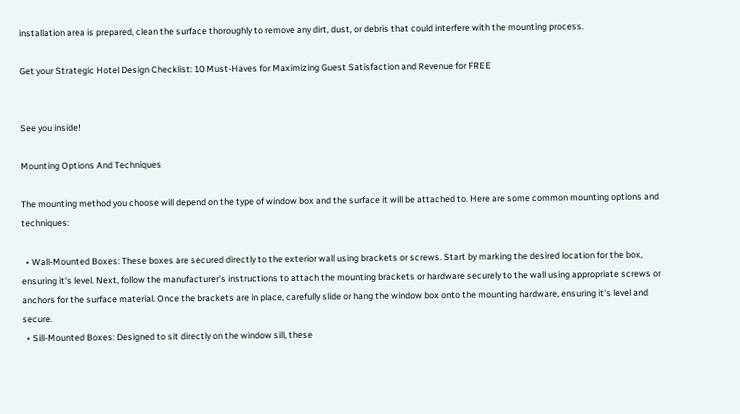installation area is prepared, clean the surface thoroughly to remove any dirt, dust, or debris that could interfere with the mounting process.

Get your Strategic Hotel Design Checklist: 10 Must-Haves for Maximizing Guest Satisfaction and Revenue for FREE


See you inside!

Mounting Options And Techniques

The mounting method you choose will depend on the type of window box and the surface it will be attached to. Here are some common mounting options and techniques:

  • Wall-Mounted Boxes: These boxes are secured directly to the exterior wall using brackets or screws. Start by marking the desired location for the box, ensuring it's level. Next, follow the manufacturer's instructions to attach the mounting brackets or hardware securely to the wall using appropriate screws or anchors for the surface material. Once the brackets are in place, carefully slide or hang the window box onto the mounting hardware, ensuring it's level and secure.
  • Sill-Mounted Boxes: Designed to sit directly on the window sill, these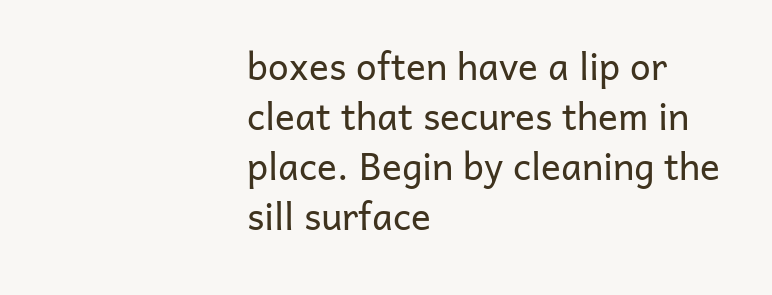boxes often have a lip or cleat that secures them in place. Begin by cleaning the sill surface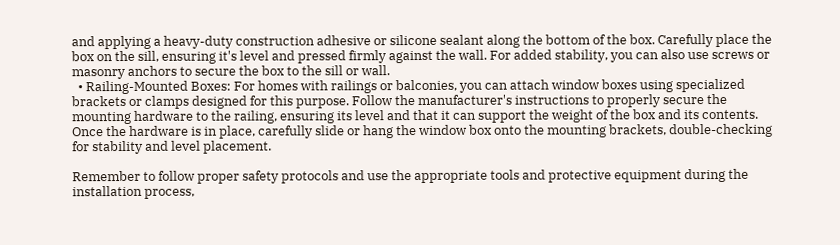and applying a heavy-duty construction adhesive or silicone sealant along the bottom of the box. Carefully place the box on the sill, ensuring it's level and pressed firmly against the wall. For added stability, you can also use screws or masonry anchors to secure the box to the sill or wall.
  • Railing-Mounted Boxes: For homes with railings or balconies, you can attach window boxes using specialized brackets or clamps designed for this purpose. Follow the manufacturer's instructions to properly secure the mounting hardware to the railing, ensuring its level and that it can support the weight of the box and its contents. Once the hardware is in place, carefully slide or hang the window box onto the mounting brackets, double-checking for stability and level placement.

Remember to follow proper safety protocols and use the appropriate tools and protective equipment during the installation process,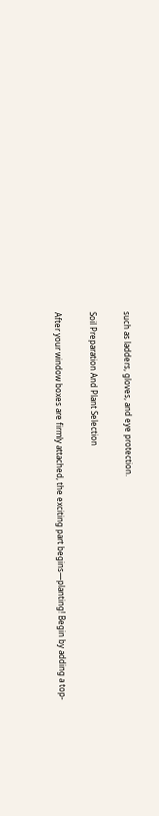such as ladders, gloves, and eye protection.

Soil Preparation And Plant Selection

After your window boxes are firmly attached, the exciting part begins—planting! Begin by adding a top-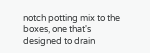notch potting mix to the boxes, one that's designed to drain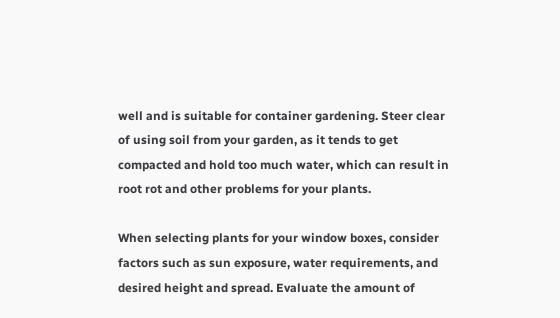well and is suitable for container gardening. Steer clear of using soil from your garden, as it tends to get compacted and hold too much water, which can result in root rot and other problems for your plants.

When selecting plants for your window boxes, consider factors such as sun exposure, water requirements, and desired height and spread. Evaluate the amount of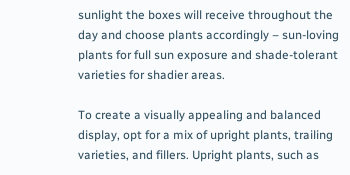sunlight the boxes will receive throughout the day and choose plants accordingly – sun-loving plants for full sun exposure and shade-tolerant varieties for shadier areas.

To create a visually appealing and balanced display, opt for a mix of upright plants, trailing varieties, and fillers. Upright plants, such as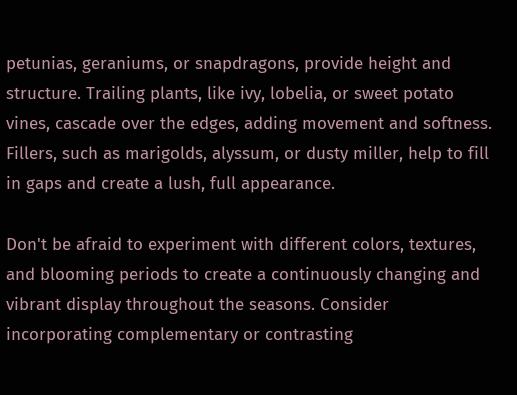petunias, geraniums, or snapdragons, provide height and structure. Trailing plants, like ivy, lobelia, or sweet potato vines, cascade over the edges, adding movement and softness. Fillers, such as marigolds, alyssum, or dusty miller, help to fill in gaps and create a lush, full appearance.

Don't be afraid to experiment with different colors, textures, and blooming periods to create a continuously changing and vibrant display throughout the seasons. Consider incorporating complementary or contrasting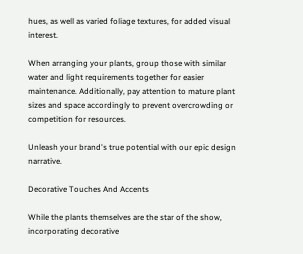hues, as well as varied foliage textures, for added visual interest.

When arranging your plants, group those with similar water and light requirements together for easier maintenance. Additionally, pay attention to mature plant sizes and space accordingly to prevent overcrowding or competition for resources.

Unleash your brand's true potential with our epic design narrative.

Decorative Touches And Accents

While the plants themselves are the star of the show, incorporating decorative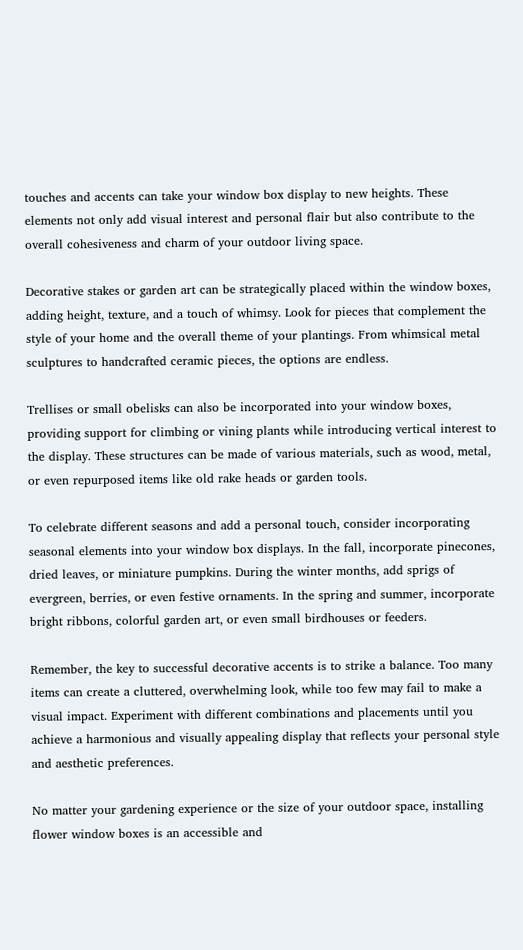touches and accents can take your window box display to new heights. These elements not only add visual interest and personal flair but also contribute to the overall cohesiveness and charm of your outdoor living space.

Decorative stakes or garden art can be strategically placed within the window boxes, adding height, texture, and a touch of whimsy. Look for pieces that complement the style of your home and the overall theme of your plantings. From whimsical metal sculptures to handcrafted ceramic pieces, the options are endless.

Trellises or small obelisks can also be incorporated into your window boxes, providing support for climbing or vining plants while introducing vertical interest to the display. These structures can be made of various materials, such as wood, metal, or even repurposed items like old rake heads or garden tools.

To celebrate different seasons and add a personal touch, consider incorporating seasonal elements into your window box displays. In the fall, incorporate pinecones, dried leaves, or miniature pumpkins. During the winter months, add sprigs of evergreen, berries, or even festive ornaments. In the spring and summer, incorporate bright ribbons, colorful garden art, or even small birdhouses or feeders.

Remember, the key to successful decorative accents is to strike a balance. Too many items can create a cluttered, overwhelming look, while too few may fail to make a visual impact. Experiment with different combinations and placements until you achieve a harmonious and visually appealing display that reflects your personal style and aesthetic preferences.

No matter your gardening experience or the size of your outdoor space, installing flower window boxes is an accessible and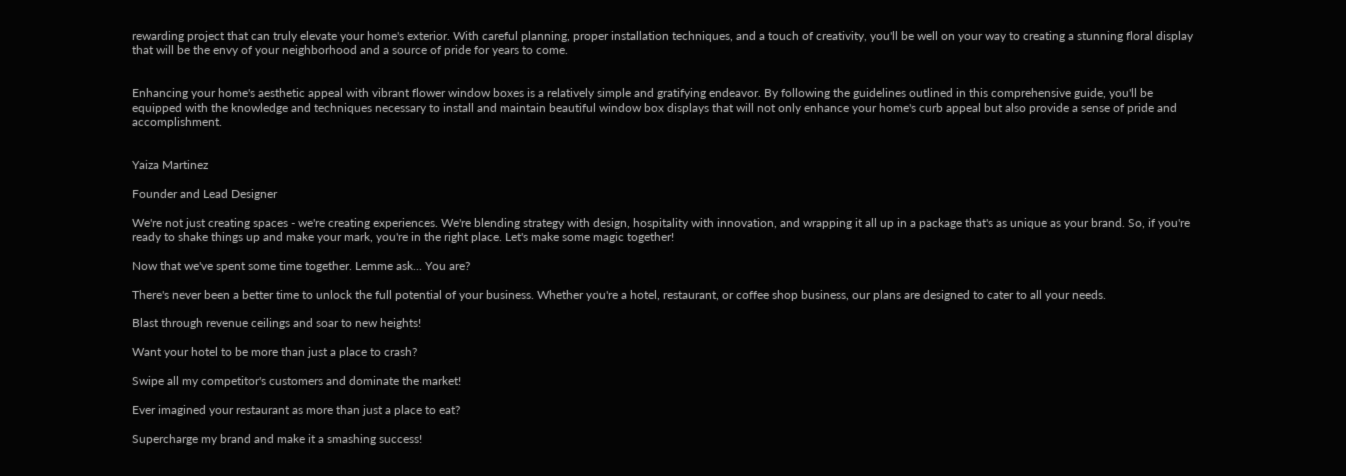rewarding project that can truly elevate your home's exterior. With careful planning, proper installation techniques, and a touch of creativity, you'll be well on your way to creating a stunning floral display that will be the envy of your neighborhood and a source of pride for years to come.


Enhancing your home's aesthetic appeal with vibrant flower window boxes is a relatively simple and gratifying endeavor. By following the guidelines outlined in this comprehensive guide, you'll be equipped with the knowledge and techniques necessary to install and maintain beautiful window box displays that will not only enhance your home's curb appeal but also provide a sense of pride and accomplishment.


Yaiza Martinez

Founder and Lead Designer

We're not just creating spaces - we're creating experiences. We're blending strategy with design, hospitality with innovation, and wrapping it all up in a package that's as unique as your brand. So, if you're ready to shake things up and make your mark, you're in the right place. Let's make some magic together!

Now that we've spent some time together. Lemme ask... You are?

There's never been a better time to unlock the full potential of your business. Whether you're a hotel, restaurant, or coffee shop business, our plans are designed to cater to all your needs.

Blast through revenue ceilings and soar to new heights!

Want your hotel to be more than just a place to crash?

Swipe all my competitor's customers and dominate the market!

Ever imagined your restaurant as more than just a place to eat?

Supercharge my brand and make it a smashing success!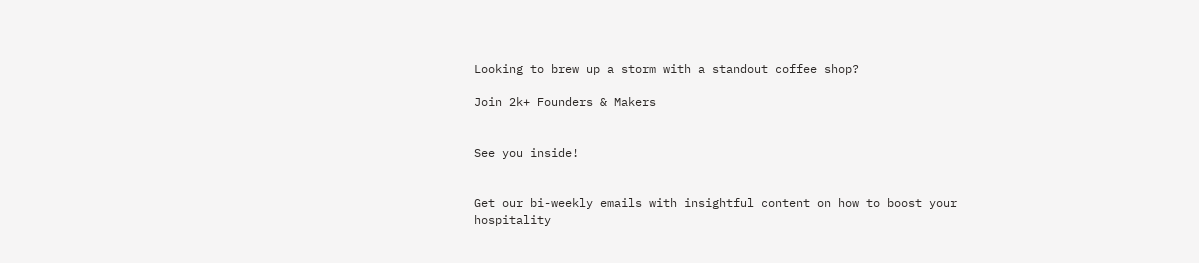Looking to brew up a storm with a standout coffee shop?

Join 2k+ Founders & Makers


See you inside!


Get our bi-weekly emails with insightful content on how to boost your hospitality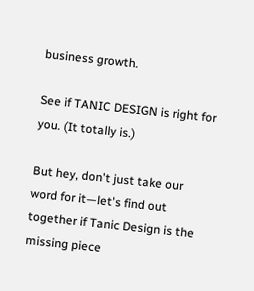business growth.

See if TANIC DESIGN is right for you. (It totally is.)

But hey, don't just take our word for it—let's find out together if Tanic Design is the missing piece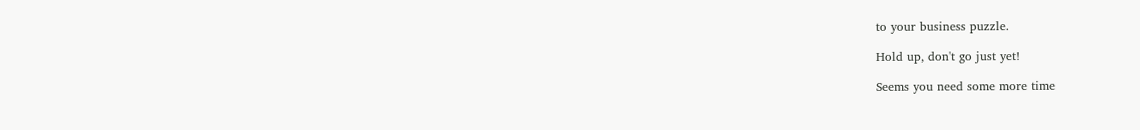to your business puzzle.

Hold up, don't go just yet!

Seems you need some more time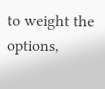to weight the options,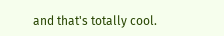and that's totally cool.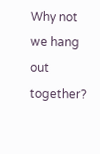Why not we hang out together?